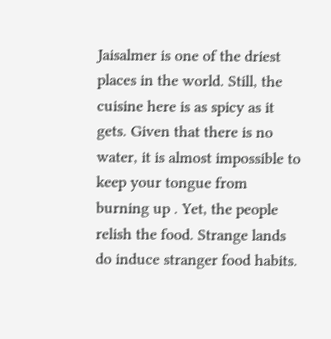Jaisalmer is one of the driest places in the world. Still, the cuisine here is as spicy as it gets. Given that there is no water, it is almost impossible to keep your tongue from burning up . Yet, the people relish the food. Strange lands do induce stranger food habits.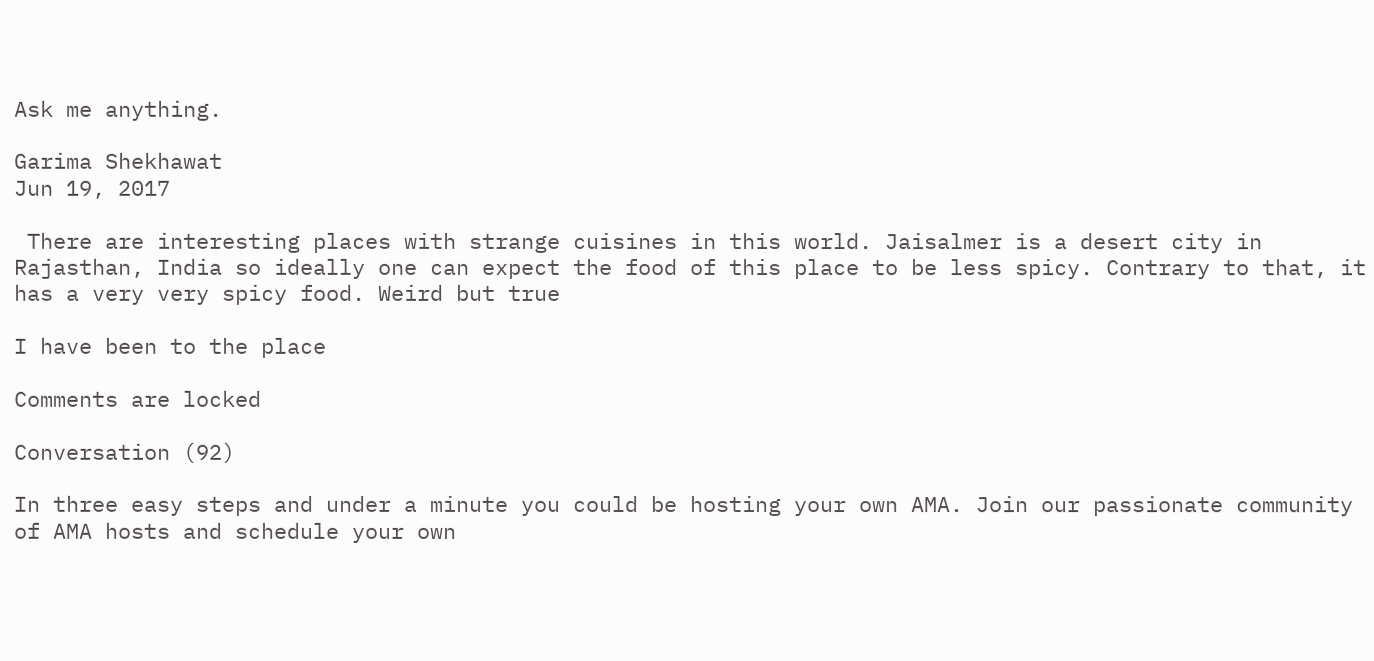Ask me anything.

Garima Shekhawat
Jun 19, 2017

 There are interesting places with strange cuisines in this world. Jaisalmer is a desert city in Rajasthan, India so ideally one can expect the food of this place to be less spicy. Contrary to that, it has a very very spicy food. Weird but true

I have been to the place

Comments are locked

Conversation (92)

In three easy steps and under a minute you could be hosting your own AMA. Join our passionate community of AMA hosts and schedule your own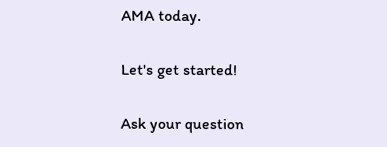AMA today.

Let's get started!

Ask your question